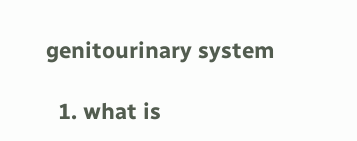genitourinary system

  1. what is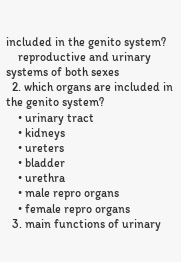included in the genito system?
    reproductive and urinary systems of both sexes
  2. which organs are included in the genito system?
    • urinary tract
    • kidneys
    • ureters
    • bladder
    • urethra
    • male repro organs
    • female repro organs
  3. main functions of urinary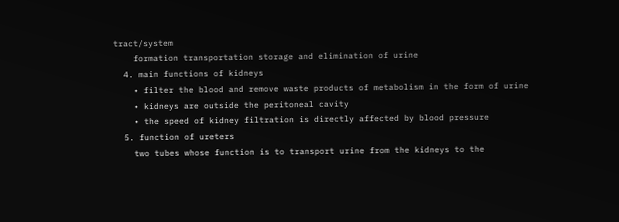tract/system
    formation transportation storage and elimination of urine
  4. main functions of kidneys
    • filter the blood and remove waste products of metabolism in the form of urine
    • kidneys are outside the peritoneal cavity
    • the speed of kidney filtration is directly affected by blood pressure
  5. function of ureters
    two tubes whose function is to transport urine from the kidneys to the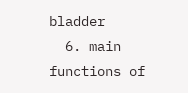bladder
  6. main functions of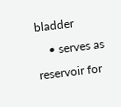bladder
    • serves as reservoir for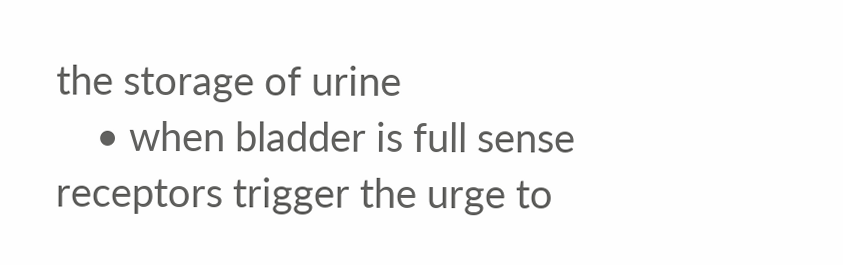the storage of urine
    • when bladder is full sense receptors trigger the urge to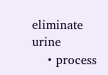eliminate urine
    • process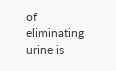of eliminating urine is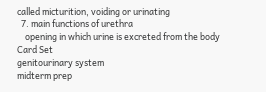called micturition, voiding or urinating
  7. main functions of urethra
    opening in which urine is excreted from the body
Card Set
genitourinary system
midterm prep